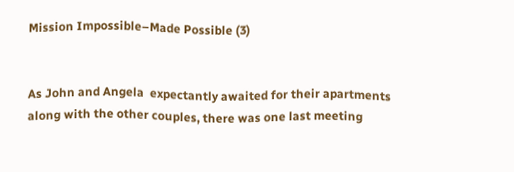Mission Impossible–Made Possible (3)


As John and Angela  expectantly awaited for their apartments along with the other couples, there was one last meeting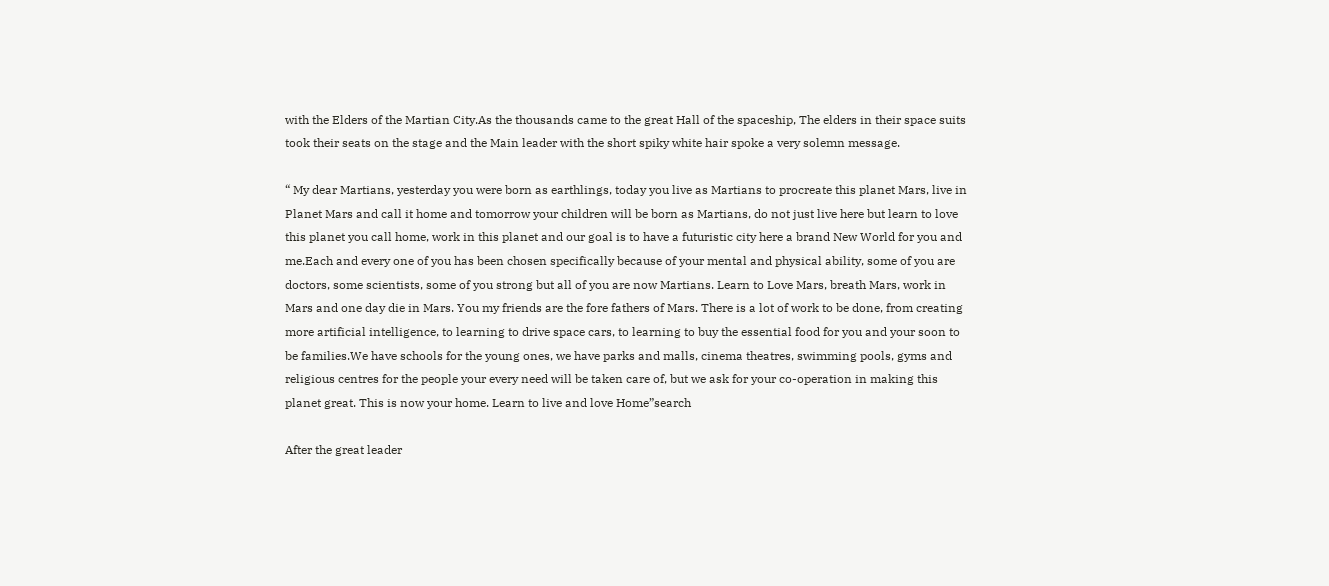with the Elders of the Martian City.As the thousands came to the great Hall of the spaceship, The elders in their space suits took their seats on the stage and the Main leader with the short spiky white hair spoke a very solemn message.

“ My dear Martians, yesterday you were born as earthlings, today you live as Martians to procreate this planet Mars, live in Planet Mars and call it home and tomorrow your children will be born as Martians, do not just live here but learn to love this planet you call home, work in this planet and our goal is to have a futuristic city here a brand New World for you and me.Each and every one of you has been chosen specifically because of your mental and physical ability, some of you are doctors, some scientists, some of you strong but all of you are now Martians. Learn to Love Mars, breath Mars, work in Mars and one day die in Mars. You my friends are the fore fathers of Mars. There is a lot of work to be done, from creating more artificial intelligence, to learning to drive space cars, to learning to buy the essential food for you and your soon to be families.We have schools for the young ones, we have parks and malls, cinema theatres, swimming pools, gyms and religious centres for the people your every need will be taken care of, but we ask for your co-operation in making this planet great. This is now your home. Learn to live and love Home”search

After the great leader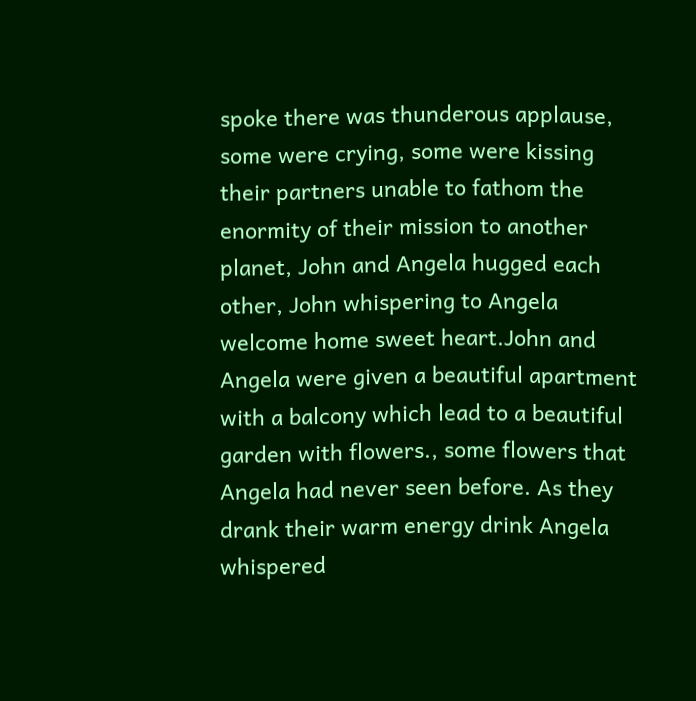spoke there was thunderous applause, some were crying, some were kissing their partners unable to fathom the enormity of their mission to another planet, John and Angela hugged each other, John whispering to Angela welcome home sweet heart.John and Angela were given a beautiful apartment with a balcony which lead to a beautiful garden with flowers., some flowers that Angela had never seen before. As they drank their warm energy drink Angela whispered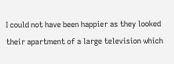I could not have been happier as they looked their apartment of a large television which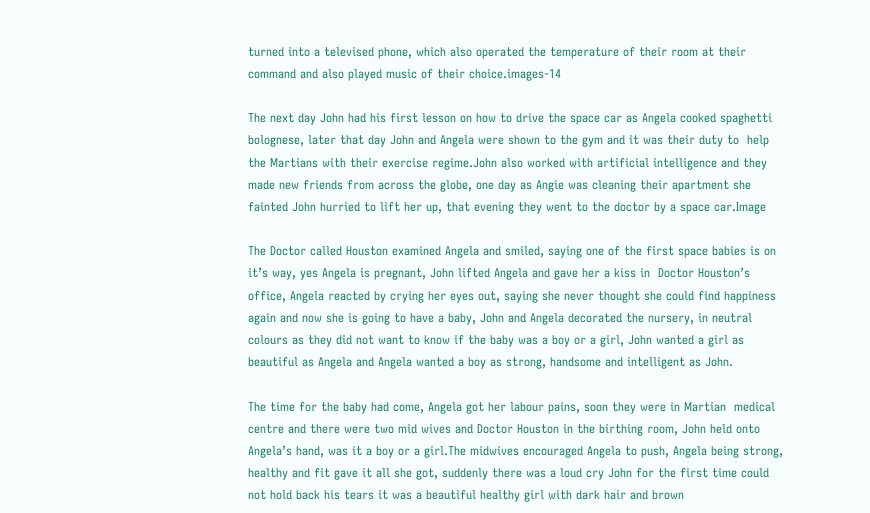turned into a televised phone, which also operated the temperature of their room at their command and also played music of their choice.images-14

The next day John had his first lesson on how to drive the space car as Angela cooked spaghetti bolognese, later that day John and Angela were shown to the gym and it was their duty to  help the Martians with their exercise regime.John also worked with artificial intelligence and they made new friends from across the globe, one day as Angie was cleaning their apartment she fainted John hurried to lift her up, that evening they went to the doctor by a space car.Image

The Doctor called Houston examined Angela and smiled, saying one of the first space babies is on it’s way, yes Angela is pregnant, John lifted Angela and gave her a kiss in  Doctor Houston’s office, Angela reacted by crying her eyes out, saying she never thought she could find happiness again and now she is going to have a baby, John and Angela decorated the nursery, in neutral colours as they did not want to know if the baby was a boy or a girl, John wanted a girl as beautiful as Angela and Angela wanted a boy as strong, handsome and intelligent as John.

The time for the baby had come, Angela got her labour pains, soon they were in Martian  medical centre and there were two mid wives and Doctor Houston in the birthing room, John held onto Angela’s hand, was it a boy or a girl.The midwives encouraged Angela to push, Angela being strong, healthy and fit gave it all she got, suddenly there was a loud cry John for the first time could not hold back his tears it was a beautiful healthy girl with dark hair and brown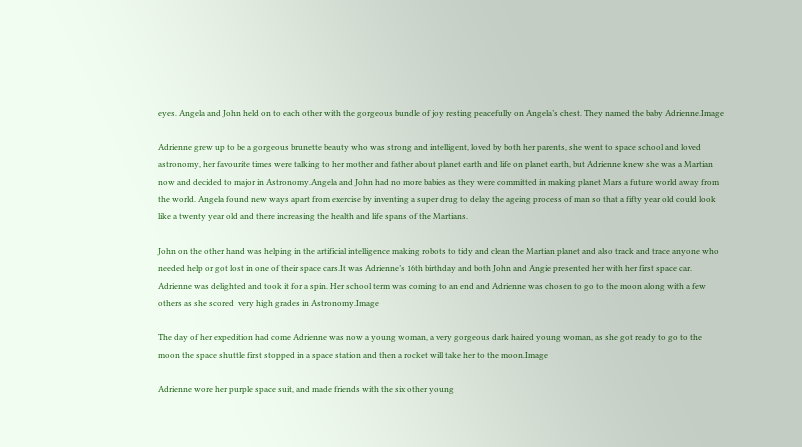eyes. Angela and John held on to each other with the gorgeous bundle of joy resting peacefully on Angela’s chest. They named the baby Adrienne.Image

Adrienne grew up to be a gorgeous brunette beauty who was strong and intelligent, loved by both her parents, she went to space school and loved astronomy, her favourite times were talking to her mother and father about planet earth and life on planet earth, but Adrienne knew she was a Martian now and decided to major in Astronomy.Angela and John had no more babies as they were committed in making planet Mars a future world away from the world. Angela found new ways apart from exercise by inventing a super drug to delay the ageing process of man so that a fifty year old could look like a twenty year old and there increasing the health and life spans of the Martians.

John on the other hand was helping in the artificial intelligence making robots to tidy and clean the Martian planet and also track and trace anyone who needed help or got lost in one of their space cars.It was Adrienne’s 16th birthday and both John and Angie presented her with her first space car. Adrienne was delighted and took it for a spin. Her school term was coming to an end and Adrienne was chosen to go to the moon along with a few others as she scored  very high grades in Astronomy.Image

The day of her expedition had come Adrienne was now a young woman, a very gorgeous dark haired young woman, as she got ready to go to the moon the space shuttle first stopped in a space station and then a rocket will take her to the moon.Image

Adrienne wore her purple space suit, and made friends with the six other young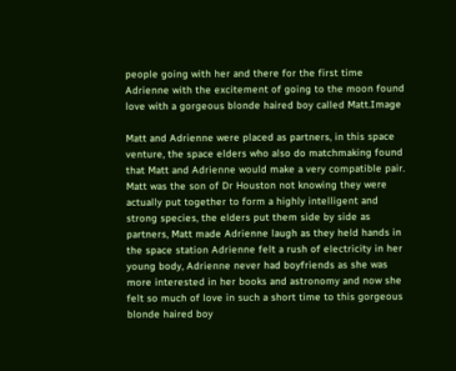people going with her and there for the first time  Adrienne with the excitement of going to the moon found love with a gorgeous blonde haired boy called Matt.Image

Matt and Adrienne were placed as partners, in this space venture, the space elders who also do matchmaking found that Matt and Adrienne would make a very compatible pair. Matt was the son of Dr Houston not knowing they were actually put together to form a highly intelligent and strong species, the elders put them side by side as partners, Matt made Adrienne laugh as they held hands in the space station Adrienne felt a rush of electricity in her young body, Adrienne never had boyfriends as she was more interested in her books and astronomy and now she felt so much of love in such a short time to this gorgeous blonde haired boy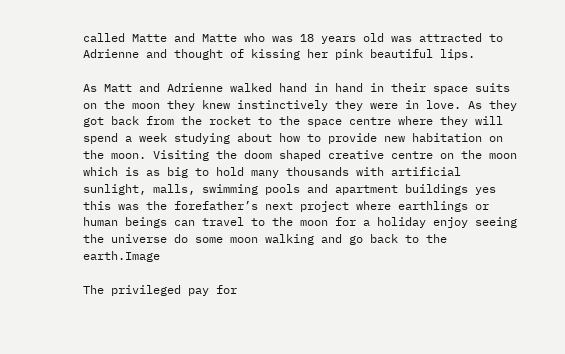called Matte and Matte who was 18 years old was attracted to Adrienne and thought of kissing her pink beautiful lips.

As Matt and Adrienne walked hand in hand in their space suits on the moon they knew instinctively they were in love. As they got back from the rocket to the space centre where they will spend a week studying about how to provide new habitation on the moon. Visiting the doom shaped creative centre on the moon which is as big to hold many thousands with artificial sunlight, malls, swimming pools and apartment buildings yes this was the forefather’s next project where earthlings or human beings can travel to the moon for a holiday enjoy seeing the universe do some moon walking and go back to the earth.Image

The privileged pay for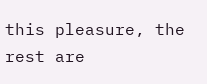this pleasure, the rest are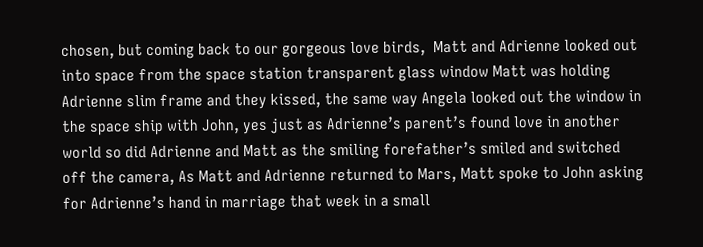chosen, but coming back to our gorgeous love birds,  Matt and Adrienne looked out into space from the space station transparent glass window Matt was holding Adrienne slim frame and they kissed, the same way Angela looked out the window in the space ship with John, yes just as Adrienne’s parent’s found love in another world so did Adrienne and Matt as the smiling forefather’s smiled and switched off the camera, As Matt and Adrienne returned to Mars, Matt spoke to John asking for Adrienne’s hand in marriage that week in a small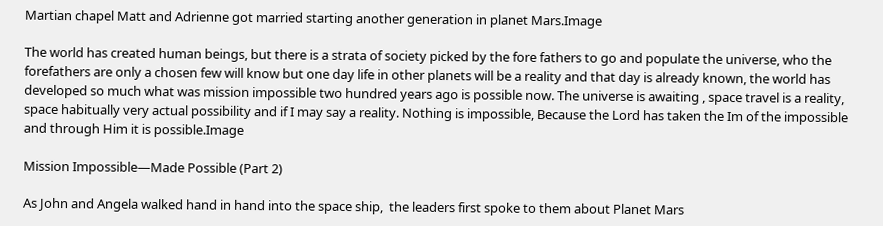Martian chapel Matt and Adrienne got married starting another generation in planet Mars.Image

The world has created human beings, but there is a strata of society picked by the fore fathers to go and populate the universe, who the forefathers are only a chosen few will know but one day life in other planets will be a reality and that day is already known, the world has developed so much what was mission impossible two hundred years ago is possible now. The universe is awaiting , space travel is a reality, space habitually very actual possibility and if I may say a reality. Nothing is impossible, Because the Lord has taken the Im of the impossible and through Him it is possible.Image

Mission Impossible—Made Possible (Part 2)

As John and Angela walked hand in hand into the space ship,  the leaders first spoke to them about Planet Mars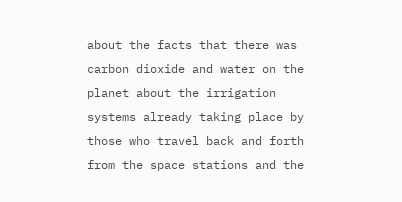about the facts that there was carbon dioxide and water on the planet about the irrigation systems already taking place by those who travel back and forth from the space stations and the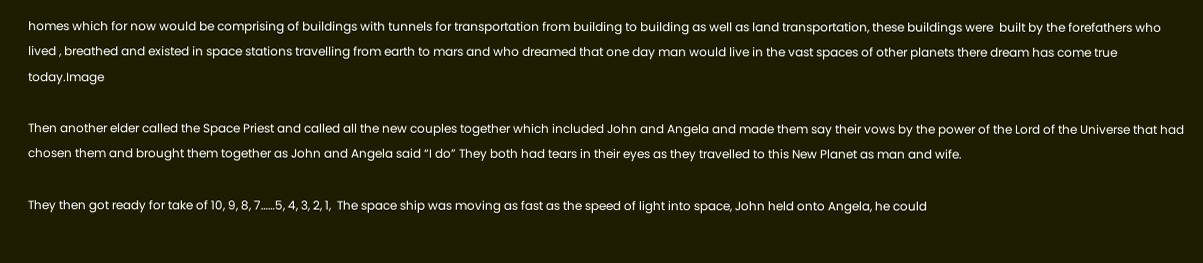homes which for now would be comprising of buildings with tunnels for transportation from building to building as well as land transportation, these buildings were  built by the forefathers who  lived , breathed and existed in space stations travelling from earth to mars and who dreamed that one day man would live in the vast spaces of other planets there dream has come true today.Image

Then another elder called the Space Priest and called all the new couples together which included John and Angela and made them say their vows by the power of the Lord of the Universe that had chosen them and brought them together as John and Angela said “I do” They both had tears in their eyes as they travelled to this New Planet as man and wife.

They then got ready for take of 10, 9, 8, 7……5, 4, 3, 2, 1,  The space ship was moving as fast as the speed of light into space, John held onto Angela, he could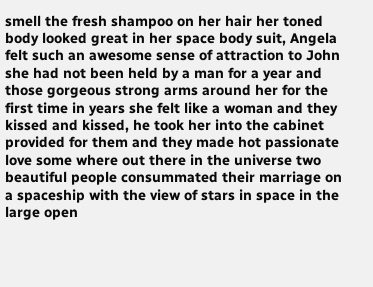smell the fresh shampoo on her hair her toned body looked great in her space body suit, Angela felt such an awesome sense of attraction to John she had not been held by a man for a year and those gorgeous strong arms around her for the first time in years she felt like a woman and they kissed and kissed, he took her into the cabinet provided for them and they made hot passionate love some where out there in the universe two beautiful people consummated their marriage on a spaceship with the view of stars in space in the large open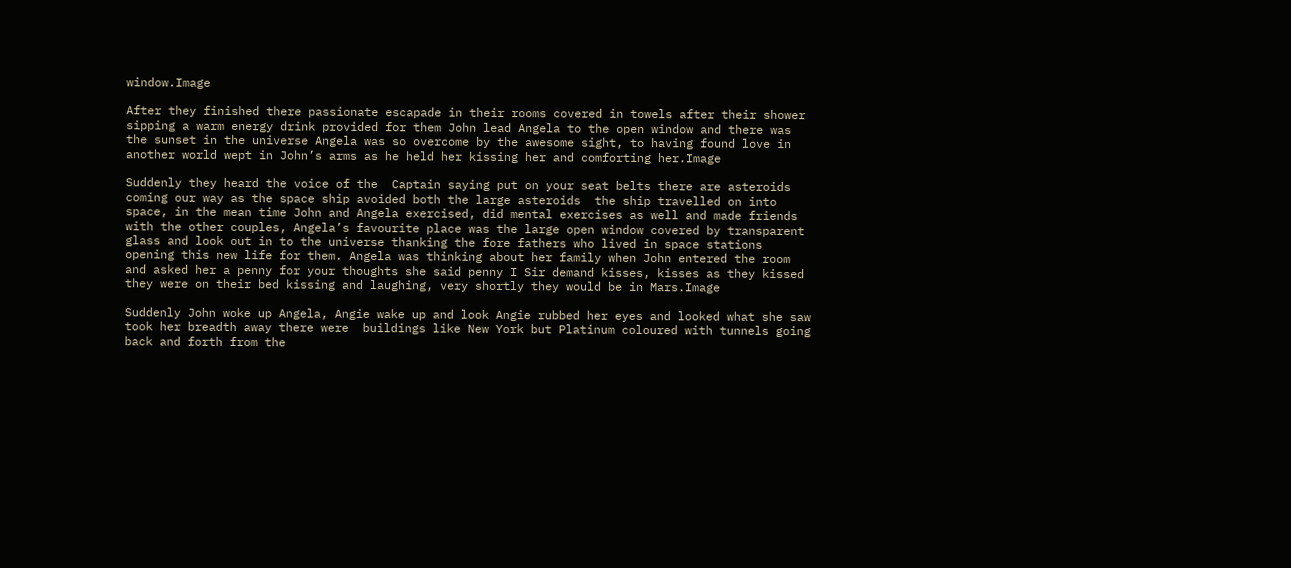window.Image

After they finished there passionate escapade in their rooms covered in towels after their shower sipping a warm energy drink provided for them John lead Angela to the open window and there was the sunset in the universe Angela was so overcome by the awesome sight, to having found love in another world wept in John’s arms as he held her kissing her and comforting her.Image

Suddenly they heard the voice of the  Captain saying put on your seat belts there are asteroids coming our way as the space ship avoided both the large asteroids  the ship travelled on into space, in the mean time John and Angela exercised, did mental exercises as well and made friends with the other couples, Angela’s favourite place was the large open window covered by transparent glass and look out in to the universe thanking the fore fathers who lived in space stations opening this new life for them. Angela was thinking about her family when John entered the room and asked her a penny for your thoughts she said penny I Sir demand kisses, kisses as they kissed they were on their bed kissing and laughing, very shortly they would be in Mars.Image

Suddenly John woke up Angela, Angie wake up and look Angie rubbed her eyes and looked what she saw took her breadth away there were  buildings like New York but Platinum coloured with tunnels going back and forth from the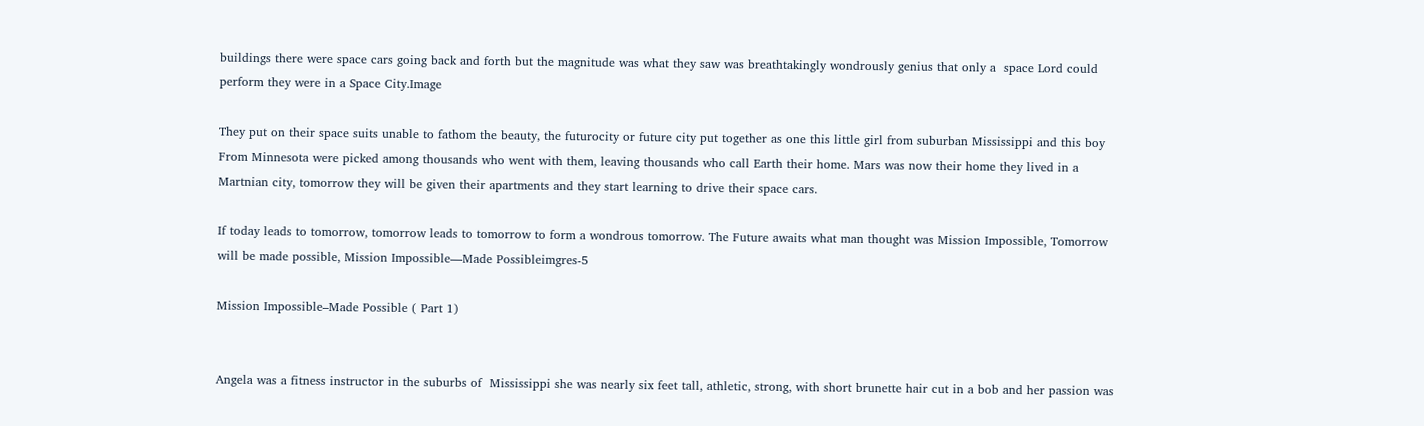buildings there were space cars going back and forth but the magnitude was what they saw was breathtakingly wondrously genius that only a  space Lord could perform they were in a Space City.Image

They put on their space suits unable to fathom the beauty, the futurocity or future city put together as one this little girl from suburban Mississippi and this boy From Minnesota were picked among thousands who went with them, leaving thousands who call Earth their home. Mars was now their home they lived in a Martnian city, tomorrow they will be given their apartments and they start learning to drive their space cars.

If today leads to tomorrow, tomorrow leads to tomorrow to form a wondrous tomorrow. The Future awaits what man thought was Mission Impossible, Tomorrow will be made possible, Mission Impossible—Made Possibleimgres-5

Mission Impossible–Made Possible ( Part 1)


Angela was a fitness instructor in the suburbs of  Mississippi she was nearly six feet tall, athletic, strong, with short brunette hair cut in a bob and her passion was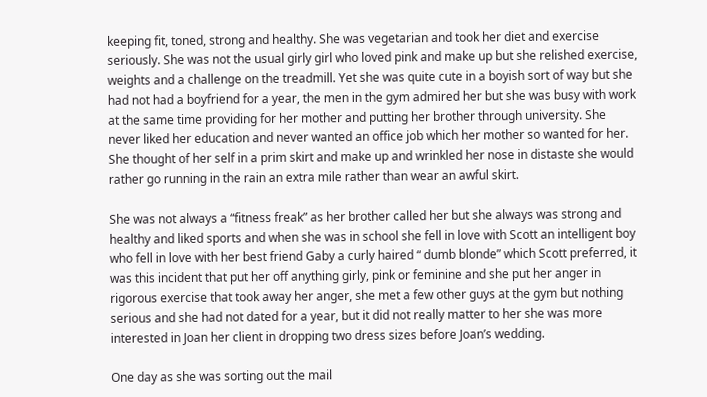keeping fit, toned, strong and healthy. She was vegetarian and took her diet and exercise seriously. She was not the usual girly girl who loved pink and make up but she relished exercise, weights and a challenge on the treadmill. Yet she was quite cute in a boyish sort of way but she had not had a boyfriend for a year, the men in the gym admired her but she was busy with work at the same time providing for her mother and putting her brother through university. She never liked her education and never wanted an office job which her mother so wanted for her. She thought of her self in a prim skirt and make up and wrinkled her nose in distaste she would rather go running in the rain an extra mile rather than wear an awful skirt.

She was not always a “fitness freak” as her brother called her but she always was strong and healthy and liked sports and when she was in school she fell in love with Scott an intelligent boy who fell in love with her best friend Gaby a curly haired “ dumb blonde” which Scott preferred, it was this incident that put her off anything girly, pink or feminine and she put her anger in rigorous exercise that took away her anger, she met a few other guys at the gym but nothing serious and she had not dated for a year, but it did not really matter to her she was more interested in Joan her client in dropping two dress sizes before Joan’s wedding.

One day as she was sorting out the mail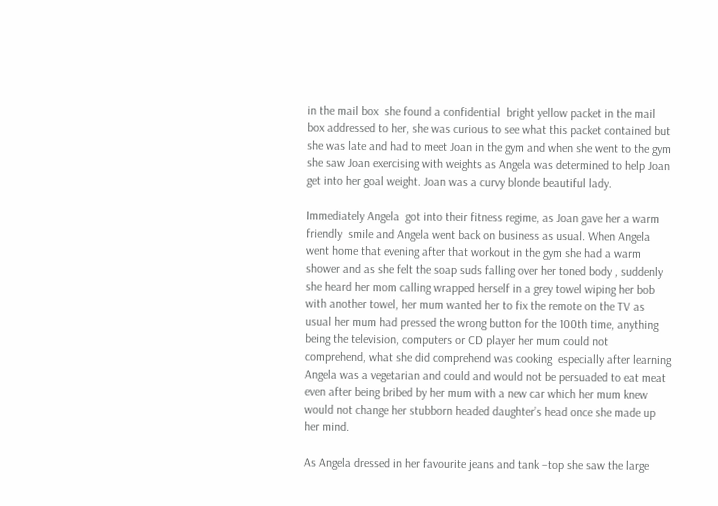in the mail box  she found a confidential  bright yellow packet in the mail box addressed to her, she was curious to see what this packet contained but she was late and had to meet Joan in the gym and when she went to the gym she saw Joan exercising with weights as Angela was determined to help Joan get into her goal weight. Joan was a curvy blonde beautiful lady.

Immediately Angela  got into their fitness regime, as Joan gave her a warm friendly  smile and Angela went back on business as usual. When Angela went home that evening after that workout in the gym she had a warm shower and as she felt the soap suds falling over her toned body , suddenly she heard her mom calling wrapped herself in a grey towel wiping her bob with another towel, her mum wanted her to fix the remote on the TV as usual her mum had pressed the wrong button for the 100th time, anything being the television, computers or CD player her mum could not comprehend, what she did comprehend was cooking  especially after learning Angela was a vegetarian and could and would not be persuaded to eat meat even after being bribed by her mum with a new car which her mum knew would not change her stubborn headed daughter’s head once she made up her mind.

As Angela dressed in her favourite jeans and tank –top she saw the large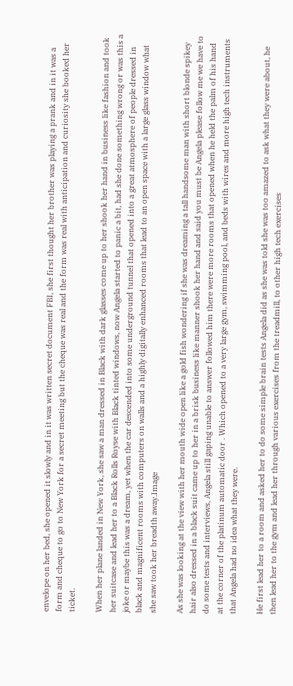envelope on her bed, she opened it slowly and in it was written secret document FBI, she first thought her brother was playing a prank and in it was a form and cheque to go to New York for a secret meeting but the cheque was real and the form was real with anticipation and curiosity she booked her ticket.

When her plane landed in New York, she saw a man dressed in Black with dark glasses come up to her shook her hand in business like fashion and took her suitcase and lead her to a Black Rolls Royse with Black tinted windows, now Angela started to panic a bit, had she done something wrong or was this a joke or maybe this was a dream, yet when the car descended into some underground tunnel that opened into a great atmosphere of people dressed in black and magnificent rooms with computers on walls and a highly digitally enhanced rooms that lead to an open space with a large glass window what she saw took her breadth away.Image

As she was looking at the view with her mouth wide open like a gold fish wondering if she was dreaming a tall handsome man with short blonde spikey hair also dressed in a black suit came up to her in a brisk business like manner shook her hand and said you must be Angela please follow me we have to do some tests and interviews, Angela still gaping unable to answer followed him there were more rooms that opened when he held the palm of his hand at the corner of the platinum automatic door . Which opened to a very large gym, swimming pool, and beds with wires and more high tech instruments that Angela had no idea what they were.

He first lead her to a room and asked her to do some simple brain tests Angela did as she was told she was too amazed to ask what they were about, he then lead her to the gym and lead her through various exercises from the treadmill, to other high tech exercises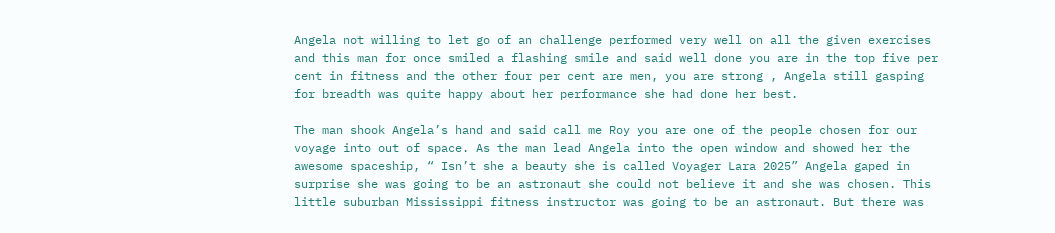Angela not willing to let go of an challenge performed very well on all the given exercises and this man for once smiled a flashing smile and said well done you are in the top five per cent in fitness and the other four per cent are men, you are strong , Angela still gasping for breadth was quite happy about her performance she had done her best.

The man shook Angela’s hand and said call me Roy you are one of the people chosen for our voyage into out of space. As the man lead Angela into the open window and showed her the awesome spaceship, “ Isn’t she a beauty she is called Voyager Lara 2025” Angela gaped in surprise she was going to be an astronaut she could not believe it and she was chosen. This little suburban Mississippi fitness instructor was going to be an astronaut. But there was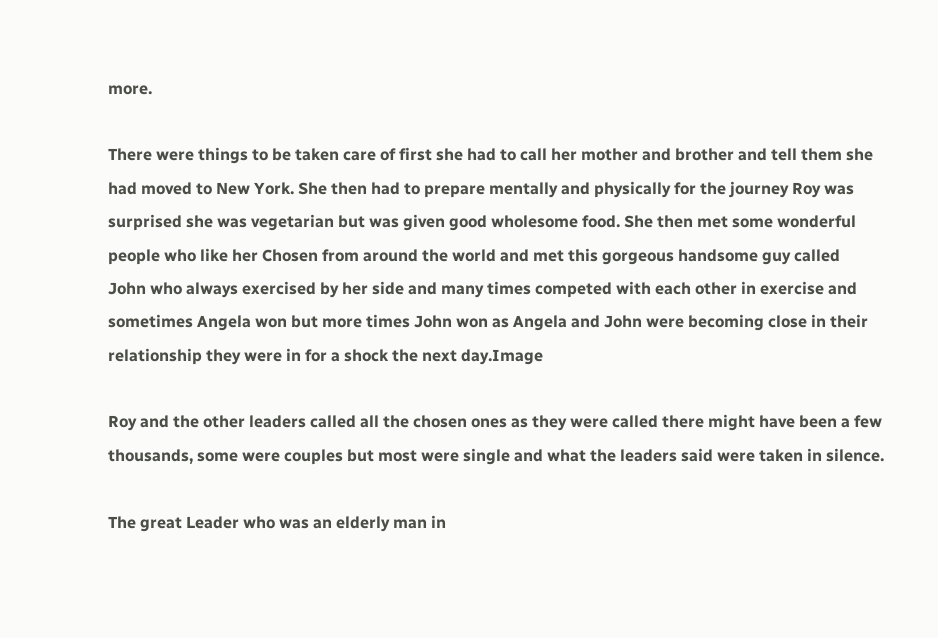more.

There were things to be taken care of first she had to call her mother and brother and tell them she had moved to New York. She then had to prepare mentally and physically for the journey Roy was surprised she was vegetarian but was given good wholesome food. She then met some wonderful people who like her Chosen from around the world and met this gorgeous handsome guy called  John who always exercised by her side and many times competed with each other in exercise and sometimes Angela won but more times John won as Angela and John were becoming close in their relationship they were in for a shock the next day.Image

Roy and the other leaders called all the chosen ones as they were called there might have been a few thousands, some were couples but most were single and what the leaders said were taken in silence.

The great Leader who was an elderly man in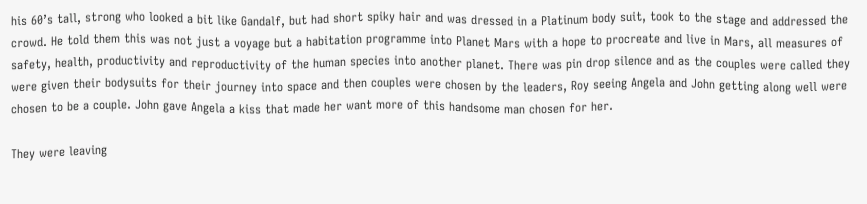his 60’s tall, strong who looked a bit like Gandalf, but had short spiky hair and was dressed in a Platinum body suit, took to the stage and addressed the crowd. He told them this was not just a voyage but a habitation programme into Planet Mars with a hope to procreate and live in Mars, all measures of safety, health, productivity and reproductivity of the human species into another planet. There was pin drop silence and as the couples were called they were given their bodysuits for their journey into space and then couples were chosen by the leaders, Roy seeing Angela and John getting along well were chosen to be a couple. John gave Angela a kiss that made her want more of this handsome man chosen for her.

They were leaving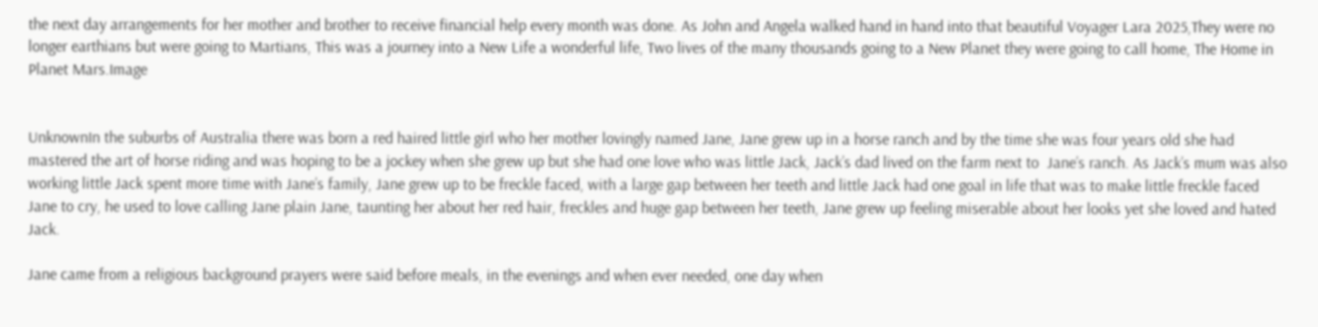the next day arrangements for her mother and brother to receive financial help every month was done. As John and Angela walked hand in hand into that beautiful Voyager Lara 2025,They were no longer earthians but were going to Martians, This was a journey into a New Life a wonderful life, Two lives of the many thousands going to a New Planet they were going to call home, The Home in Planet Mars.Image


UnknownIn the suburbs of Australia there was born a red haired little girl who her mother lovingly named Jane, Jane grew up in a horse ranch and by the time she was four years old she had mastered the art of horse riding and was hoping to be a jockey when she grew up but she had one love who was little Jack, Jack’s dad lived on the farm next to  Jane’s ranch. As Jack’s mum was also working little Jack spent more time with Jane’s family, Jane grew up to be freckle faced, with a large gap between her teeth and little Jack had one goal in life that was to make little freckle faced Jane to cry, he used to love calling Jane plain Jane, taunting her about her red hair, freckles and huge gap between her teeth, Jane grew up feeling miserable about her looks yet she loved and hated Jack.

Jane came from a religious background prayers were said before meals, in the evenings and when ever needed, one day when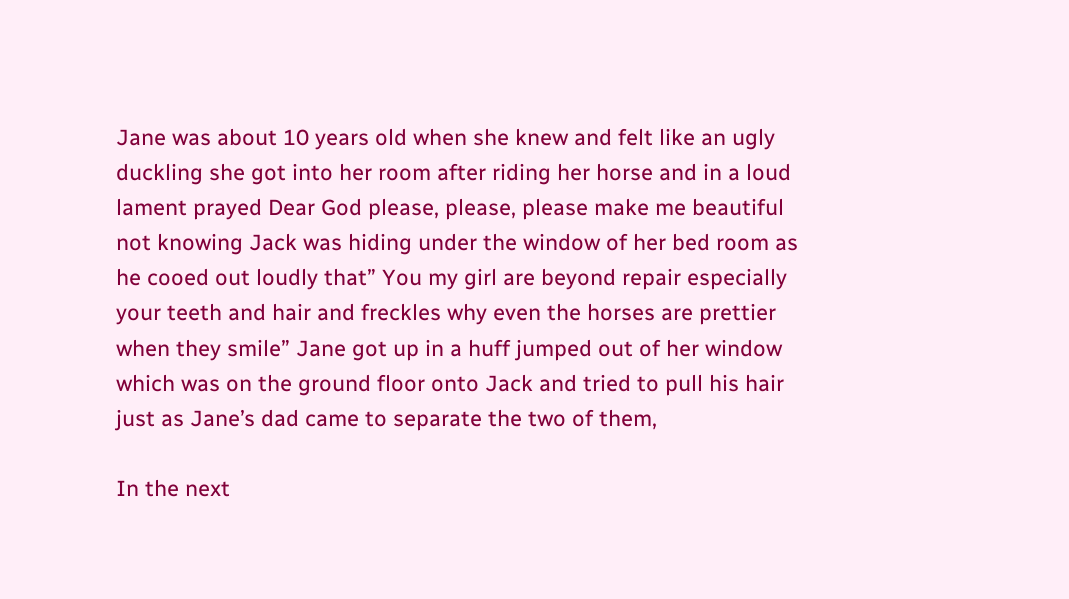Jane was about 10 years old when she knew and felt like an ugly duckling she got into her room after riding her horse and in a loud lament prayed Dear God please, please, please make me beautiful not knowing Jack was hiding under the window of her bed room as he cooed out loudly that” You my girl are beyond repair especially your teeth and hair and freckles why even the horses are prettier when they smile” Jane got up in a huff jumped out of her window which was on the ground floor onto Jack and tried to pull his hair just as Jane’s dad came to separate the two of them,

In the next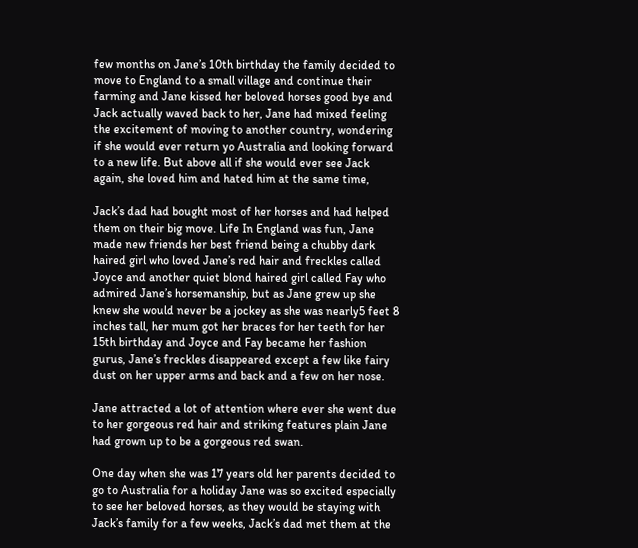few months on Jane’s 10th birthday the family decided to move to England to a small village and continue their farming and Jane kissed her beloved horses good bye and Jack actually waved back to her, Jane had mixed feeling the excitement of moving to another country, wondering if she would ever return yo Australia and looking forward to a new life. But above all if she would ever see Jack again, she loved him and hated him at the same time,

Jack’s dad had bought most of her horses and had helped them on their big move. Life In England was fun, Jane made new friends her best friend being a chubby dark haired girl who loved Jane’s red hair and freckles called Joyce and another quiet blond haired girl called Fay who admired Jane’s horsemanship, but as Jane grew up she knew she would never be a jockey as she was nearly5 feet 8 inches tall, her mum got her braces for her teeth for her 15th birthday and Joyce and Fay became her fashion gurus, Jane’s freckles disappeared except a few like fairy dust on her upper arms and back and a few on her nose.

Jane attracted a lot of attention where ever she went due to her gorgeous red hair and striking features plain Jane had grown up to be a gorgeous red swan.

One day when she was 17 years old her parents decided to go to Australia for a holiday Jane was so excited especially to see her beloved horses, as they would be staying with Jack’s family for a few weeks, Jack’s dad met them at the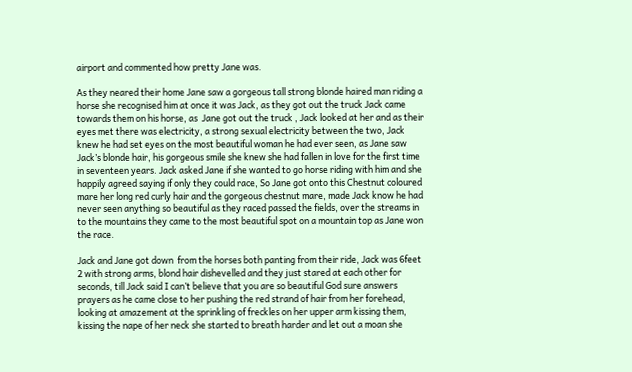airport and commented how pretty Jane was.

As they neared their home Jane saw a gorgeous tall strong blonde haired man riding a horse she recognised him at once it was Jack, as they got out the truck Jack came towards them on his horse, as  Jane got out the truck , Jack looked at her and as their eyes met there was electricity, a strong sexual electricity between the two, Jack knew he had set eyes on the most beautiful woman he had ever seen, as Jane saw Jack’s blonde hair, his gorgeous smile she knew she had fallen in love for the first time in seventeen years. Jack asked Jane if she wanted to go horse riding with him and she happily agreed saying if only they could race, So Jane got onto this Chestnut coloured mare her long red curly hair and the gorgeous chestnut mare, made Jack know he had never seen anything so beautiful as they raced passed the fields, over the streams in to the mountains they came to the most beautiful spot on a mountain top as Jane won the race.

Jack and Jane got down  from the horses both panting from their ride, Jack was 6feet 2 with strong arms, blond hair dishevelled and they just stared at each other for seconds, till Jack said I can’t believe that you are so beautiful God sure answers prayers as he came close to her pushing the red strand of hair from her forehead, looking at amazement at the sprinkling of freckles on her upper arm kissing them, kissing the nape of her neck she started to breath harder and let out a moan she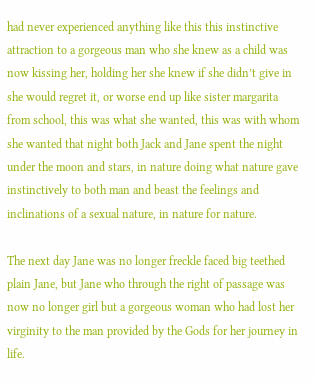had never experienced anything like this this instinctive attraction to a gorgeous man who she knew as a child was now kissing her, holding her she knew if she didn’t give in she would regret it, or worse end up like sister margarita from school, this was what she wanted, this was with whom she wanted that night both Jack and Jane spent the night under the moon and stars, in nature doing what nature gave instinctively to both man and beast the feelings and inclinations of a sexual nature, in nature for nature.

The next day Jane was no longer freckle faced big teethed plain Jane, but Jane who through the right of passage was now no longer girl but a gorgeous woman who had lost her virginity to the man provided by the Gods for her journey in life.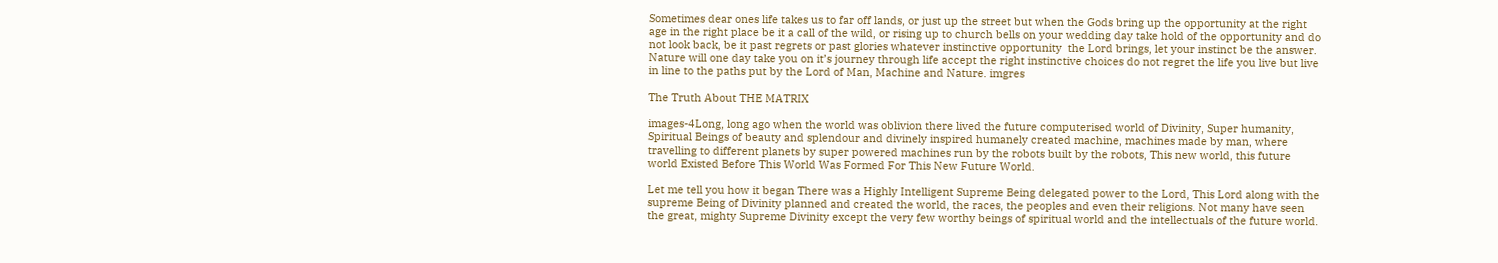Sometimes dear ones life takes us to far off lands, or just up the street but when the Gods bring up the opportunity at the right age in the right place be it a call of the wild, or rising up to church bells on your wedding day take hold of the opportunity and do not look back, be it past regrets or past glories whatever instinctive opportunity  the Lord brings, let your instinct be the answer. Nature will one day take you on it’s journey through life accept the right instinctive choices do not regret the life you live but live in line to the paths put by the Lord of Man, Machine and Nature. imgres

The Truth About THE MATRIX

images-4Long, long ago when the world was oblivion there lived the future computerised world of Divinity, Super humanity, Spiritual Beings of beauty and splendour and divinely inspired humanely created machine, machines made by man, where travelling to different planets by super powered machines run by the robots built by the robots, This new world, this future world Existed Before This World Was Formed For This New Future World.

Let me tell you how it began There was a Highly Intelligent Supreme Being delegated power to the Lord, This Lord along with the supreme Being of Divinity planned and created the world, the races, the peoples and even their religions. Not many have seen the great, mighty Supreme Divinity except the very few worthy beings of spiritual world and the intellectuals of the future world.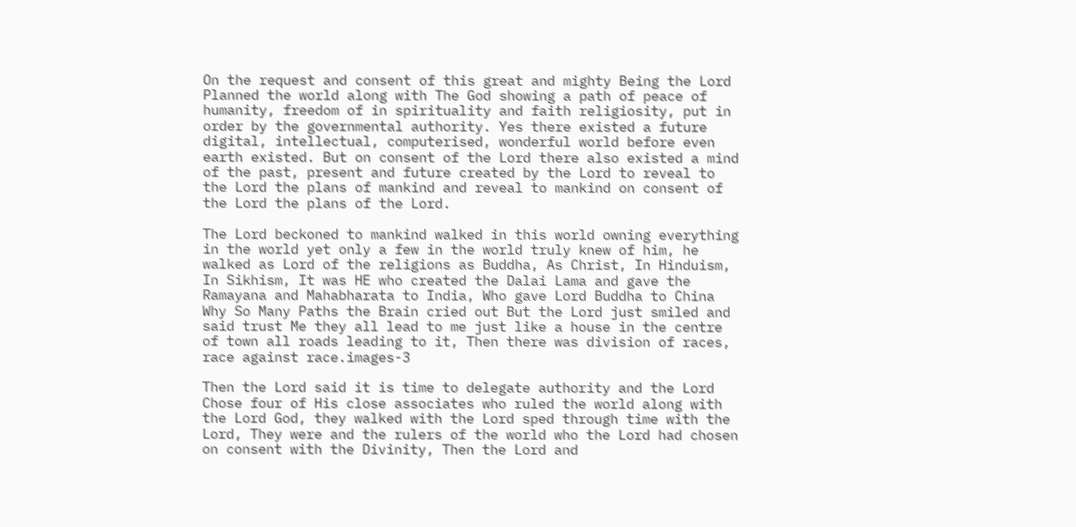On the request and consent of this great and mighty Being the Lord Planned the world along with The God showing a path of peace of humanity, freedom of in spirituality and faith religiosity, put in order by the governmental authority. Yes there existed a future digital, intellectual, computerised, wonderful world before even earth existed. But on consent of the Lord there also existed a mind of the past, present and future created by the Lord to reveal to the Lord the plans of mankind and reveal to mankind on consent of the Lord the plans of the Lord.

The Lord beckoned to mankind walked in this world owning everything in the world yet only a few in the world truly knew of him, he walked as Lord of the religions as Buddha, As Christ, In Hinduism, In Sikhism, It was HE who created the Dalai Lama and gave the Ramayana and Mahabharata to India, Who gave Lord Buddha to China Why So Many Paths the Brain cried out But the Lord just smiled and said trust Me they all lead to me just like a house in the centre of town all roads leading to it, Then there was division of races, race against race.images-3

Then the Lord said it is time to delegate authority and the Lord Chose four of His close associates who ruled the world along with the Lord God, they walked with the Lord sped through time with the Lord, They were and the rulers of the world who the Lord had chosen on consent with the Divinity, Then the Lord and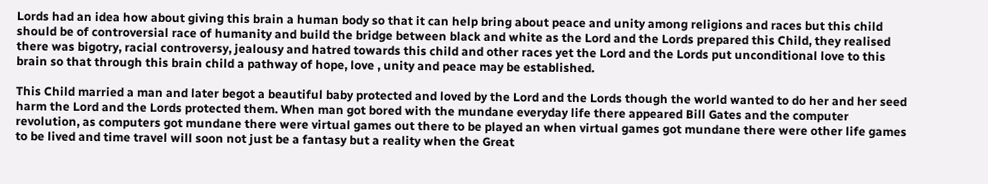Lords had an idea how about giving this brain a human body so that it can help bring about peace and unity among religions and races but this child should be of controversial race of humanity and build the bridge between black and white as the Lord and the Lords prepared this Child, they realised there was bigotry, racial controversy, jealousy and hatred towards this child and other races yet the Lord and the Lords put unconditional love to this brain so that through this brain child a pathway of hope, love , unity and peace may be established.

This Child married a man and later begot a beautiful baby protected and loved by the Lord and the Lords though the world wanted to do her and her seed harm the Lord and the Lords protected them. When man got bored with the mundane everyday life there appeared Bill Gates and the computer revolution, as computers got mundane there were virtual games out there to be played an when virtual games got mundane there were other life games to be lived and time travel will soon not just be a fantasy but a reality when the Great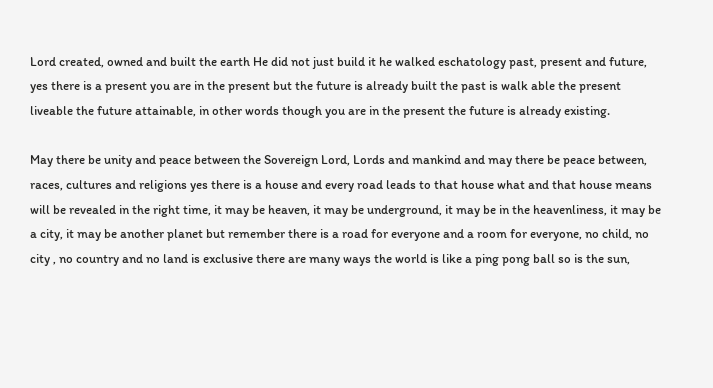Lord created, owned and built the earth He did not just build it he walked eschatology past, present and future, yes there is a present you are in the present but the future is already built the past is walk able the present liveable the future attainable, in other words though you are in the present the future is already existing.

May there be unity and peace between the Sovereign Lord, Lords and mankind and may there be peace between, races, cultures and religions yes there is a house and every road leads to that house what and that house means will be revealed in the right time, it may be heaven, it may be underground, it may be in the heavenliness, it may be a city, it may be another planet but remember there is a road for everyone and a room for everyone, no child, no city , no country and no land is exclusive there are many ways the world is like a ping pong ball so is the sun,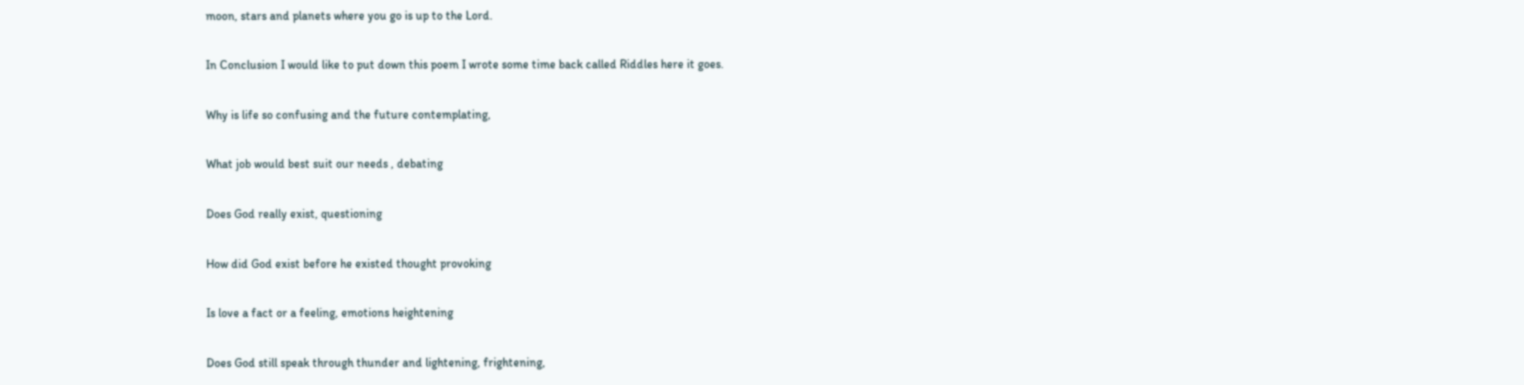moon, stars and planets where you go is up to the Lord.

In Conclusion I would like to put down this poem I wrote some time back called Riddles here it goes.

Why is life so confusing and the future contemplating,

What job would best suit our needs , debating

Does God really exist, questioning

How did God exist before he existed thought provoking

Is love a fact or a feeling, emotions heightening

Does God still speak through thunder and lightening, frightening,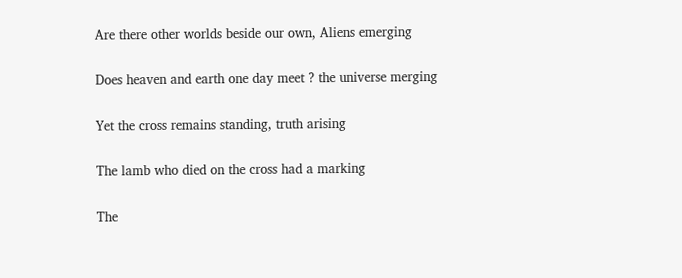Are there other worlds beside our own, Aliens emerging

Does heaven and earth one day meet ? the universe merging

Yet the cross remains standing, truth arising

The lamb who died on the cross had a marking

The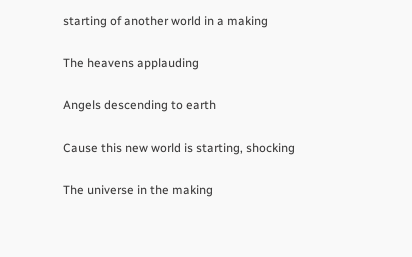starting of another world in a making

The heavens applauding

Angels descending to earth

Cause this new world is starting, shocking

The universe in the making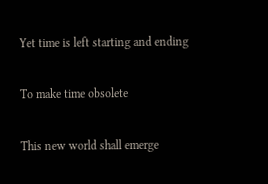Yet time is left starting and ending

To make time obsolete

This new world shall emerge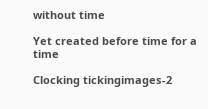without time

Yet created before time for a time

Clocking tickingimages-2